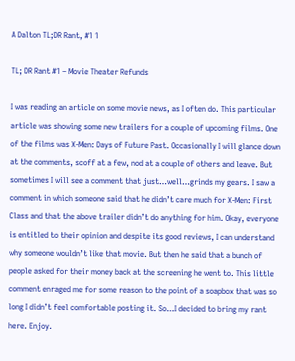A Dalton TL;DR Rant, #1 1

TL; DR Rant #1 – Movie Theater Refunds

I was reading an article on some movie news, as I often do. This particular article was showing some new trailers for a couple of upcoming films. One of the films was X-Men: Days of Future Past. Occasionally I will glance down at the comments, scoff at a few, nod at a couple of others and leave. But sometimes I will see a comment that just…well…grinds my gears. I saw a comment in which someone said that he didn’t care much for X-Men: First Class and that the above trailer didn’t do anything for him. Okay, everyone is entitled to their opinion and despite its good reviews, I can understand why someone wouldn’t like that movie. But then he said that a bunch of people asked for their money back at the screening he went to. This little comment enraged me for some reason to the point of a soapbox that was so long I didn’t feel comfortable posting it. So…I decided to bring my rant here. Enjoy.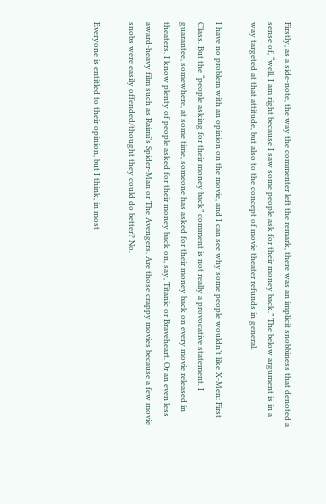Firstly, as a side-note, the way the commenter left the remark, there was an implicit snobbiness that denoted a sense of, “well, I am right because I saw some people ask for their money back.” The below argument is in a way targeted at that attitude, but also to the concept of movie theater refunds in general.

I have no problem with an opinion on the movie, and I can see why some people wouldn’t like X-Men: First Class. But the “people asking for their money back” comment is not really a provocative statement. I guarantee, somewhere, at some time, someone has asked for their money back on every movie released in theaters. I know plenty of people asked for their money back on, say, Titanic or Braveheart. Or an even less award-heavy film such as Raimi’s Spider-Man or The Avengers. Are those crappy movies because a few movie snobs were easily offended/thought they could do better? No.

Everyone is entitled to their opinion, but I think, in most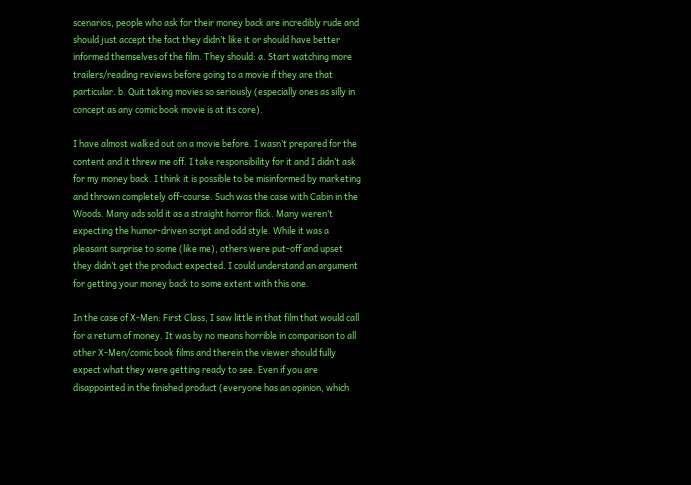scenarios, people who ask for their money back are incredibly rude and should just accept the fact they didn’t like it or should have better informed themselves of the film. They should: a. Start watching more trailers/reading reviews before going to a movie if they are that particular. b. Quit taking movies so seriously (especially ones as silly in concept as any comic book movie is at its core).

I have almost walked out on a movie before. I wasn’t prepared for the content and it threw me off. I take responsibility for it and I didn’t ask for my money back. I think it is possible to be misinformed by marketing and thrown completely off-course. Such was the case with Cabin in the Woods. Many ads sold it as a straight horror flick. Many weren’t expecting the humor-driven script and odd style. While it was a pleasant surprise to some (like me), others were put-off and upset they didn’t get the product expected. I could understand an argument for getting your money back to some extent with this one.

In the case of X-Men: First Class, I saw little in that film that would call for a return of money. It was by no means horrible in comparison to all other X-Men/comic book films and therein the viewer should fully expect what they were getting ready to see. Even if you are disappointed in the finished product (everyone has an opinion, which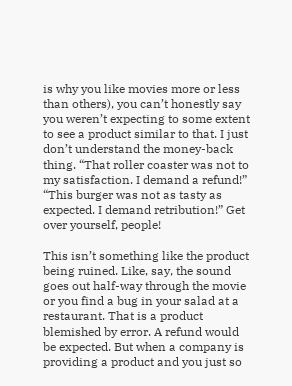is why you like movies more or less than others), you can’t honestly say you weren’t expecting to some extent to see a product similar to that. I just don’t understand the money-back thing. “That roller coaster was not to my satisfaction. I demand a refund!” “This burger was not as tasty as expected. I demand retribution!” Get over yourself, people!

This isn’t something like the product being ruined. Like, say, the sound goes out half-way through the movie or you find a bug in your salad at a restaurant. That is a product blemished by error. A refund would be expected. But when a company is providing a product and you just so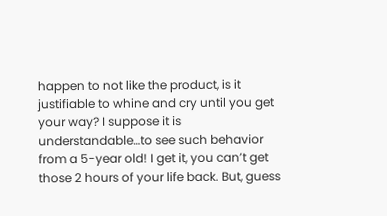happen to not like the product, is it justifiable to whine and cry until you get your way? I suppose it is understandable…to see such behavior from a 5-year old! I get it, you can’t get those 2 hours of your life back. But, guess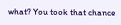what? You took that chance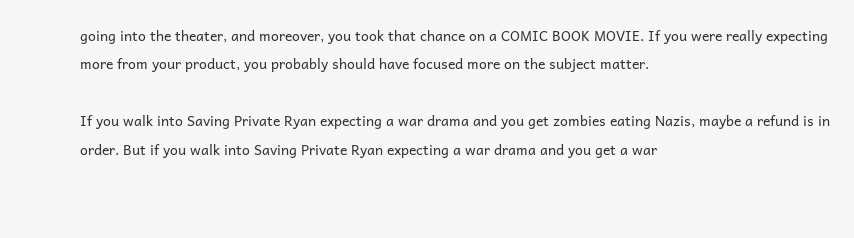going into the theater, and moreover, you took that chance on a COMIC BOOK MOVIE. If you were really expecting more from your product, you probably should have focused more on the subject matter.

If you walk into Saving Private Ryan expecting a war drama and you get zombies eating Nazis, maybe a refund is in order. But if you walk into Saving Private Ryan expecting a war drama and you get a war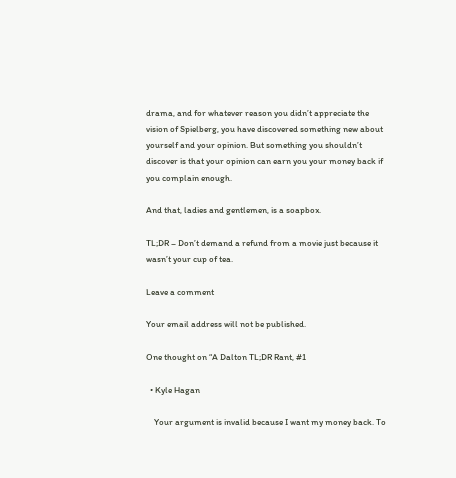drama, and for whatever reason you didn’t appreciate the vision of Spielberg, you have discovered something new about yourself and your opinion. But something you shouldn’t discover is that your opinion can earn you your money back if you complain enough.

And that, ladies and gentlemen, is a soapbox.

TL;DR – Don’t demand a refund from a movie just because it wasn’t your cup of tea.

Leave a comment

Your email address will not be published.

One thought on “A Dalton TL;DR Rant, #1

  • Kyle Hagan

    Your argument is invalid because I want my money back. To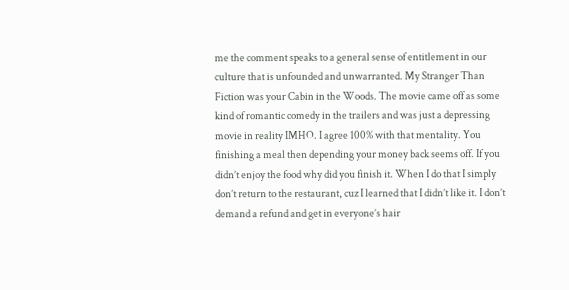me the comment speaks to a general sense of entitlement in our culture that is unfounded and unwarranted. My Stranger Than Fiction was your Cabin in the Woods. The movie came off as some kind of romantic comedy in the trailers and was just a depressing movie in reality IMHO. I agree 100% with that mentality. You finishing a meal then depending your money back seems off. If you didn’t enjoy the food why did you finish it. When I do that I simply don’t return to the restaurant, cuz I learned that I didn’t like it. I don’t demand a refund and get in everyone’s hair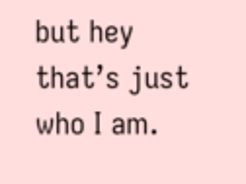but hey that’s just who I am.